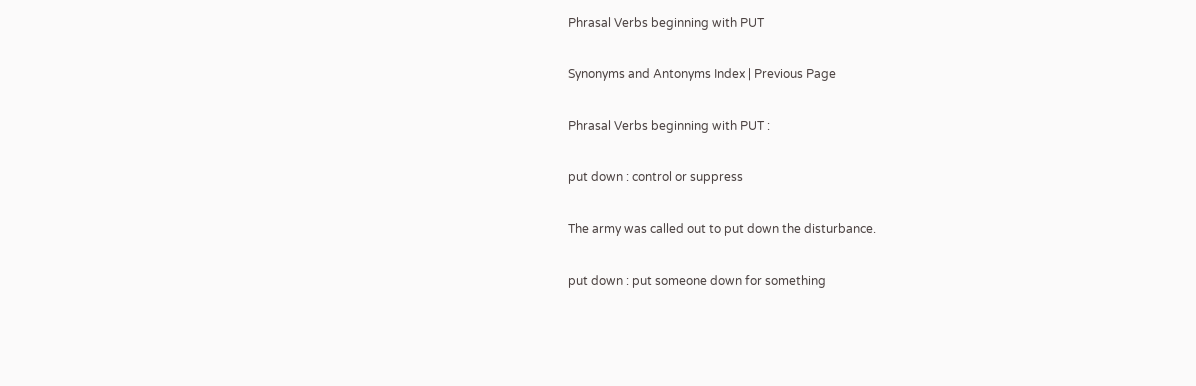Phrasal Verbs beginning with PUT

Synonyms and Antonyms Index | Previous Page

Phrasal Verbs beginning with PUT :

put down : control or suppress

The army was called out to put down the disturbance.

put down : put someone down for something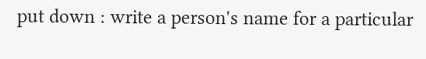put down : write a person's name for a particular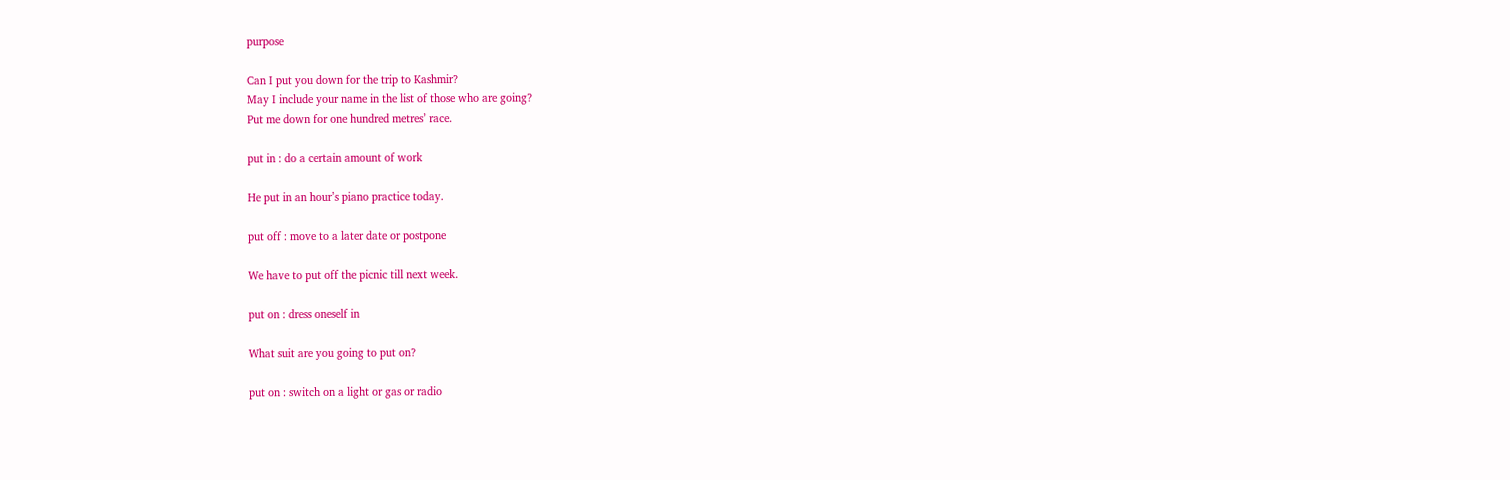purpose

Can I put you down for the trip to Kashmir?
May I include your name in the list of those who are going?
Put me down for one hundred metres’ race.

put in : do a certain amount of work

He put in an hour’s piano practice today.

put off : move to a later date or postpone

We have to put off the picnic till next week.

put on : dress oneself in

What suit are you going to put on?

put on : switch on a light or gas or radio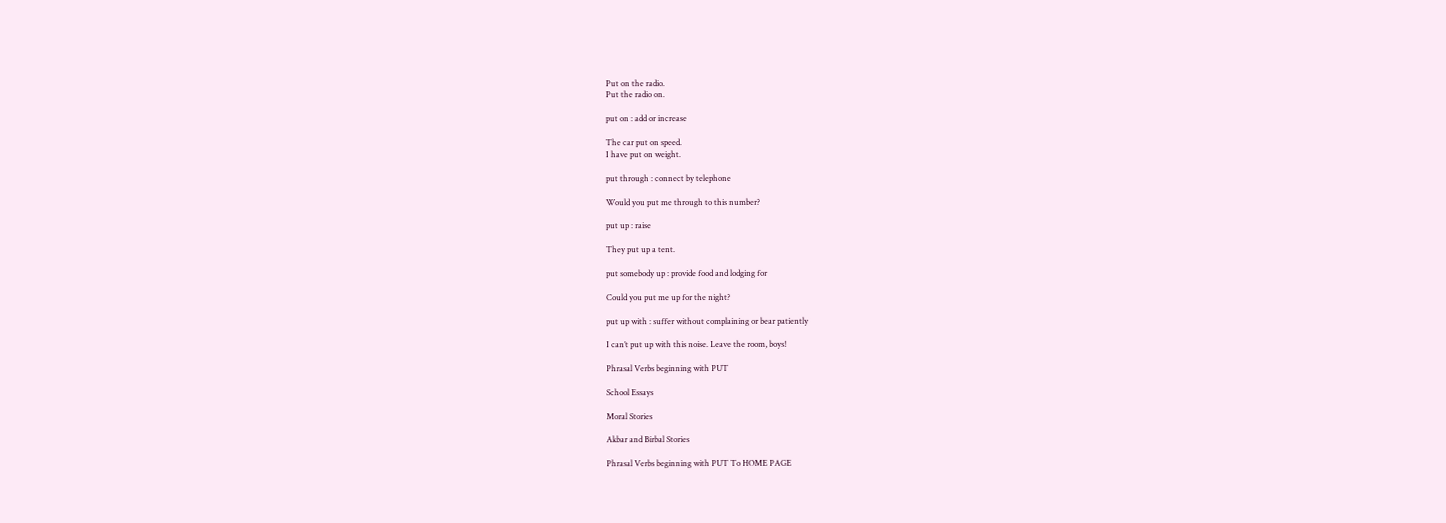Put on the radio.
Put the radio on.

put on : add or increase

The car put on speed.
I have put on weight.

put through : connect by telephone

Would you put me through to this number?

put up : raise

They put up a tent.

put somebody up : provide food and lodging for

Could you put me up for the night?

put up with : suffer without complaining or bear patiently

I can’t put up with this noise. Leave the room, boys!

Phrasal Verbs beginning with PUT

School Essays

Moral Stories

Akbar and Birbal Stories

Phrasal Verbs beginning with PUT To HOME PAGE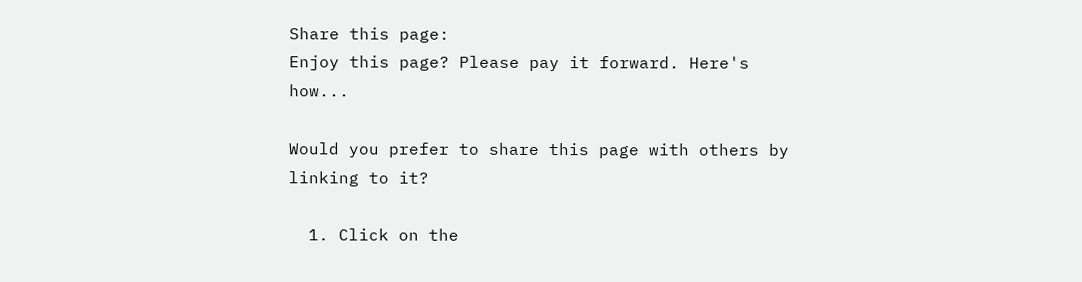Share this page:
Enjoy this page? Please pay it forward. Here's how...

Would you prefer to share this page with others by linking to it?

  1. Click on the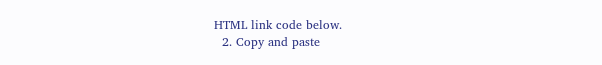HTML link code below.
  2. Copy and paste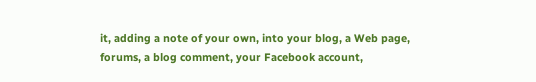it, adding a note of your own, into your blog, a Web page, forums, a blog comment, your Facebook account,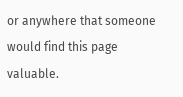or anywhere that someone would find this page valuable.